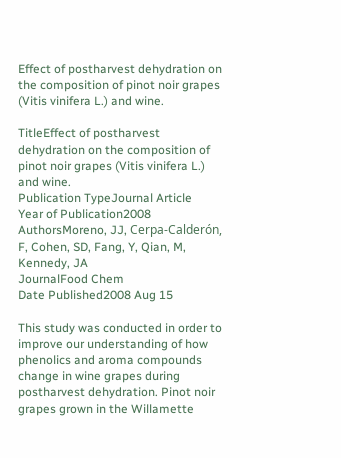Effect of postharvest dehydration on the composition of pinot noir grapes (Vitis vinifera L.) and wine.

TitleEffect of postharvest dehydration on the composition of pinot noir grapes (Vitis vinifera L.) and wine.
Publication TypeJournal Article
Year of Publication2008
AuthorsMoreno, JJ, Cerpa-Calderón, F, Cohen, SD, Fang, Y, Qian, M, Kennedy, JA
JournalFood Chem
Date Published2008 Aug 15

This study was conducted in order to improve our understanding of how phenolics and aroma compounds change in wine grapes during postharvest dehydration. Pinot noir grapes grown in the Willamette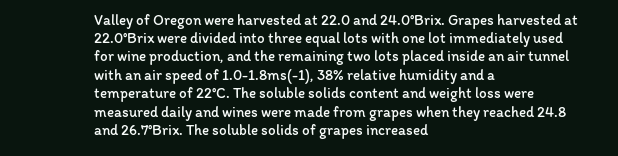Valley of Oregon were harvested at 22.0 and 24.0°Brix. Grapes harvested at 22.0°Brix were divided into three equal lots with one lot immediately used for wine production, and the remaining two lots placed inside an air tunnel with an air speed of 1.0-1.8ms(-1), 38% relative humidity and a temperature of 22°C. The soluble solids content and weight loss were measured daily and wines were made from grapes when they reached 24.8 and 26.7°Brix. The soluble solids of grapes increased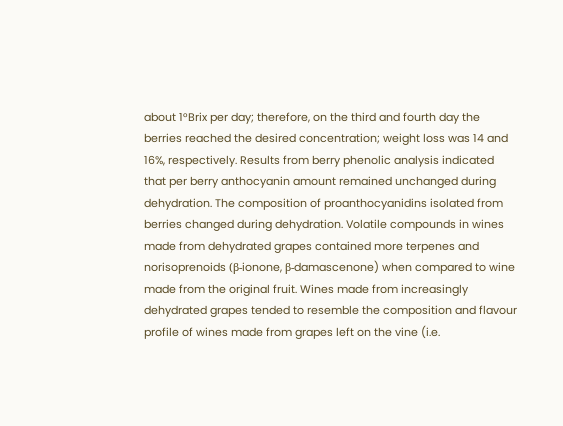about 1°Brix per day; therefore, on the third and fourth day the berries reached the desired concentration; weight loss was 14 and 16%, respectively. Results from berry phenolic analysis indicated that per berry anthocyanin amount remained unchanged during dehydration. The composition of proanthocyanidins isolated from berries changed during dehydration. Volatile compounds in wines made from dehydrated grapes contained more terpenes and norisoprenoids (β-ionone, β-damascenone) when compared to wine made from the original fruit. Wines made from increasingly dehydrated grapes tended to resemble the composition and flavour profile of wines made from grapes left on the vine (i.e.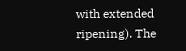with extended ripening). The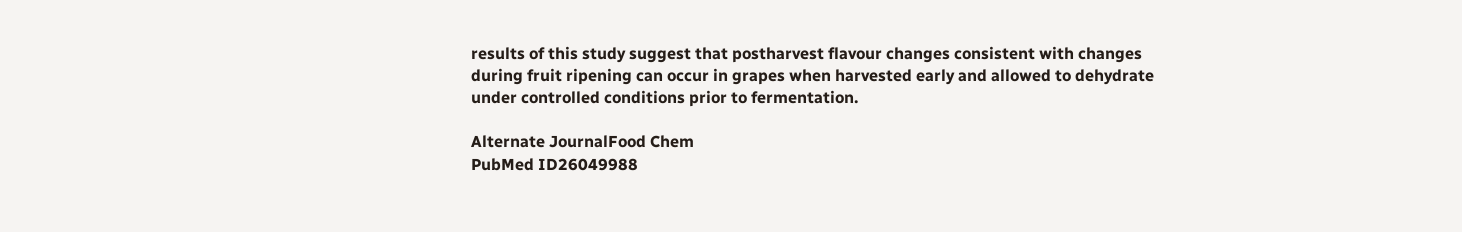results of this study suggest that postharvest flavour changes consistent with changes during fruit ripening can occur in grapes when harvested early and allowed to dehydrate under controlled conditions prior to fermentation.

Alternate JournalFood Chem
PubMed ID26049988